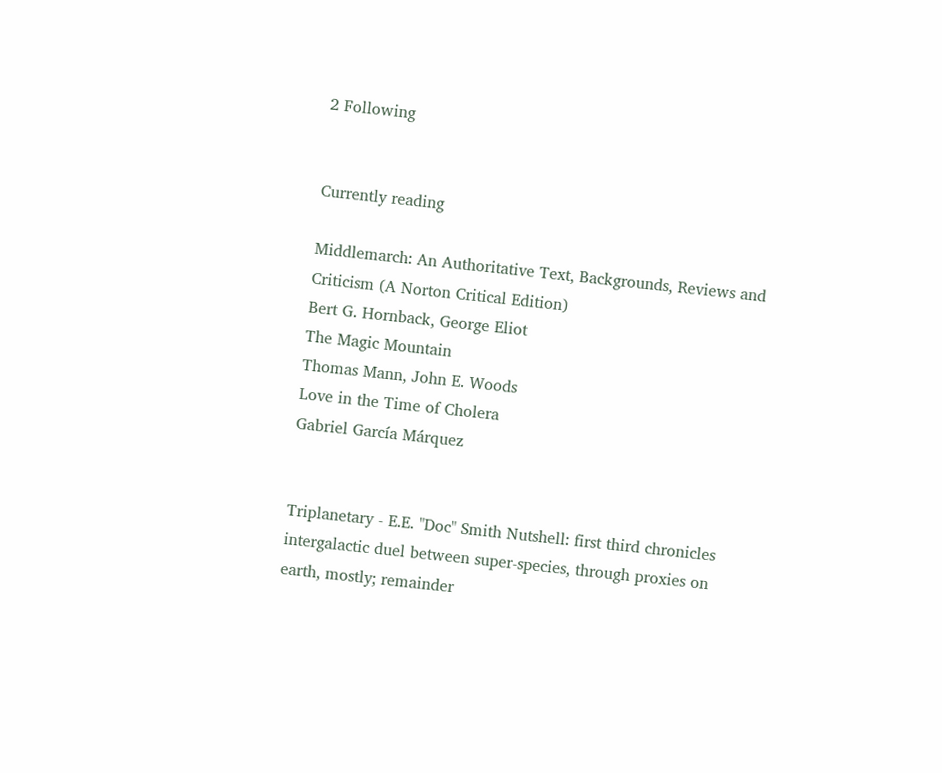2 Following


Currently reading

Middlemarch: An Authoritative Text, Backgrounds, Reviews and Criticism (A Norton Critical Edition)
Bert G. Hornback, George Eliot
The Magic Mountain
Thomas Mann, John E. Woods
Love in the Time of Cholera
Gabriel García Márquez


Triplanetary - E.E. "Doc" Smith Nutshell: first third chronicles intergalactic duel between super-species, through proxies on earth, mostly; remainder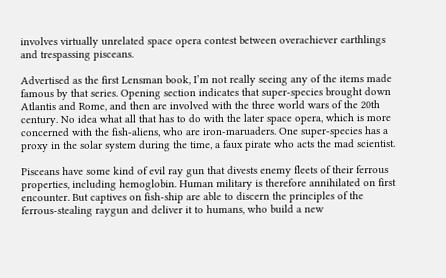involves virtually unrelated space opera contest between overachiever earthlings and trespassing pisceans.

Advertised as the first Lensman book, I’m not really seeing any of the items made famous by that series. Opening section indicates that super-species brought down Atlantis and Rome, and then are involved with the three world wars of the 20th century. No idea what all that has to do with the later space opera, which is more concerned with the fish-aliens, who are iron-maruaders. One super-species has a proxy in the solar system during the time, a faux pirate who acts the mad scientist.

Pisceans have some kind of evil ray gun that divests enemy fleets of their ferrous properties, including hemoglobin. Human military is therefore annihilated on first encounter. But captives on fish-ship are able to discern the principles of the ferrous-stealing raygun and deliver it to humans, who build a new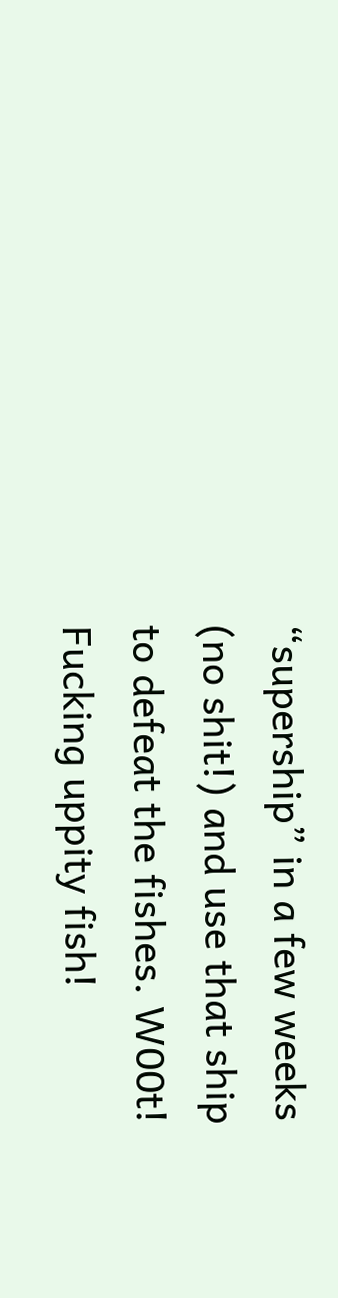“supership” in a few weeks (no shit!) and use that ship to defeat the fishes. W00t! Fucking uppity fish!